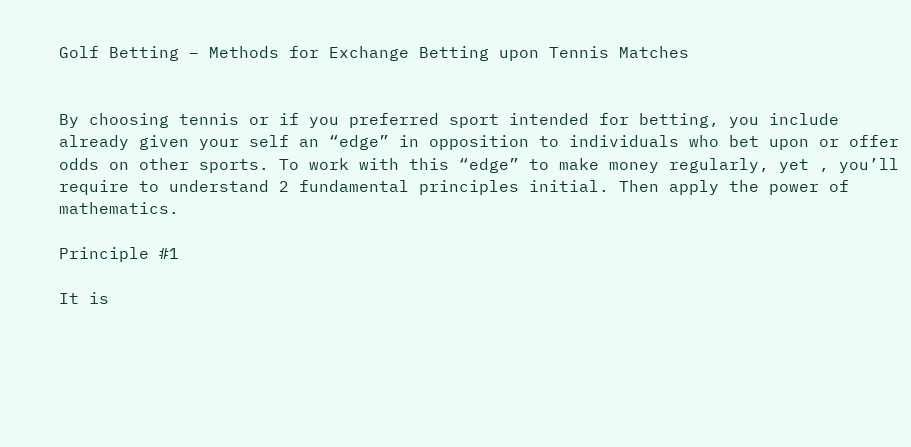Golf Betting – Methods for Exchange Betting upon Tennis Matches


By choosing tennis or if you preferred sport intended for betting, you include already given your self an “edge” in opposition to individuals who bet upon or offer odds on other sports. To work with this “edge” to make money regularly, yet , you’ll require to understand 2 fundamental principles initial. Then apply the power of mathematics.

Principle #1

It is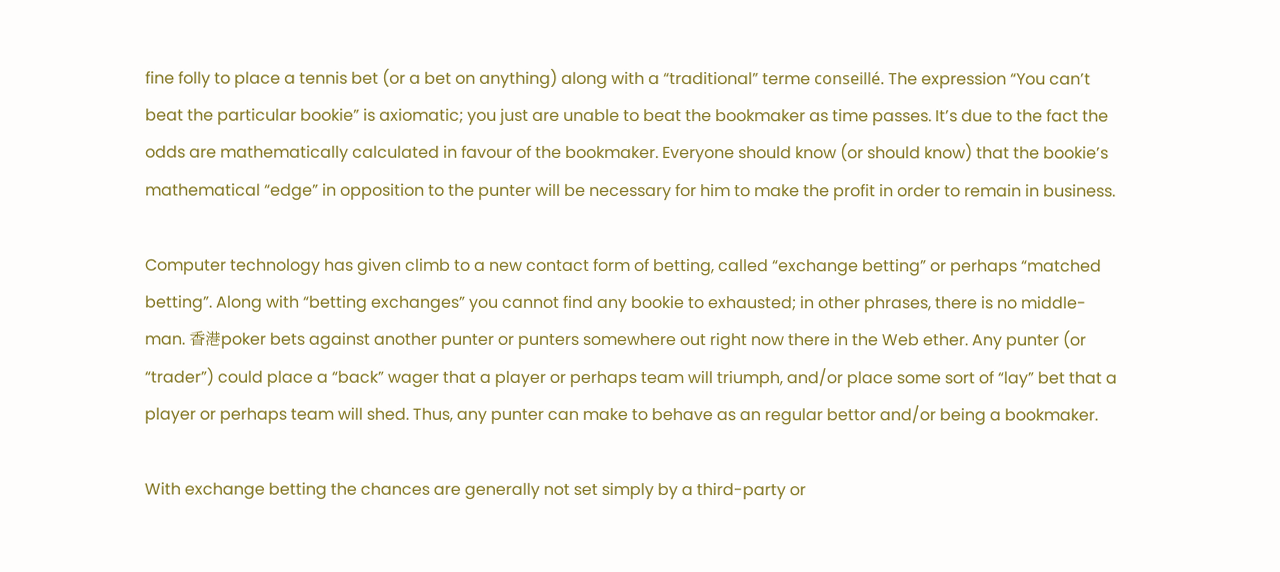fine folly to place a tennis bet (or a bet on anything) along with a “traditional” terme conseillé. The expression “You can’t beat the particular bookie” is axiomatic; you just are unable to beat the bookmaker as time passes. It’s due to the fact the odds are mathematically calculated in favour of the bookmaker. Everyone should know (or should know) that the bookie’s mathematical “edge” in opposition to the punter will be necessary for him to make the profit in order to remain in business.

Computer technology has given climb to a new contact form of betting, called “exchange betting” or perhaps “matched betting”. Along with “betting exchanges” you cannot find any bookie to exhausted; in other phrases, there is no middle-man. 香港poker bets against another punter or punters somewhere out right now there in the Web ether. Any punter (or “trader”) could place a “back” wager that a player or perhaps team will triumph, and/or place some sort of “lay” bet that a player or perhaps team will shed. Thus, any punter can make to behave as an regular bettor and/or being a bookmaker.

With exchange betting the chances are generally not set simply by a third-party or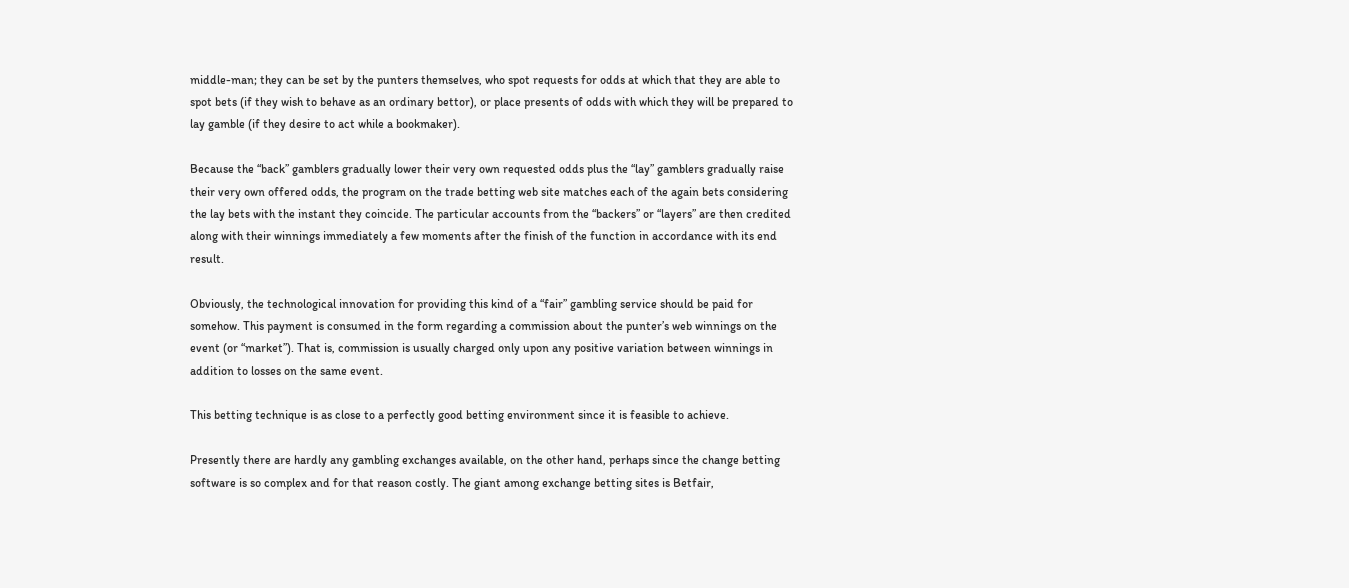middle-man; they can be set by the punters themselves, who spot requests for odds at which that they are able to spot bets (if they wish to behave as an ordinary bettor), or place presents of odds with which they will be prepared to lay gamble (if they desire to act while a bookmaker).

Because the “back” gamblers gradually lower their very own requested odds plus the “lay” gamblers gradually raise their very own offered odds, the program on the trade betting web site matches each of the again bets considering the lay bets with the instant they coincide. The particular accounts from the “backers” or “layers” are then credited along with their winnings immediately a few moments after the finish of the function in accordance with its end result.

Obviously, the technological innovation for providing this kind of a “fair” gambling service should be paid for somehow. This payment is consumed in the form regarding a commission about the punter’s web winnings on the event (or “market”). That is, commission is usually charged only upon any positive variation between winnings in addition to losses on the same event.

This betting technique is as close to a perfectly good betting environment since it is feasible to achieve.

Presently there are hardly any gambling exchanges available, on the other hand, perhaps since the change betting software is so complex and for that reason costly. The giant among exchange betting sites is Betfair,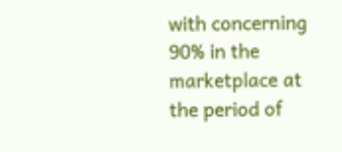with concerning 90% in the marketplace at the period of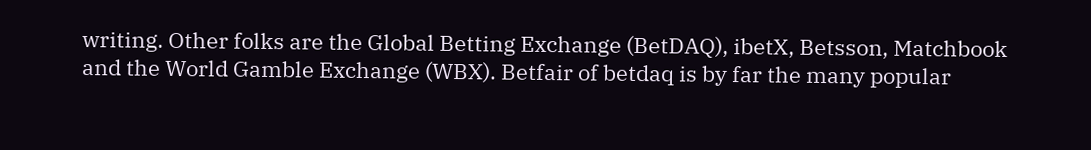writing. Other folks are the Global Betting Exchange (BetDAQ), ibetX, Betsson, Matchbook and the World Gamble Exchange (WBX). Betfair of betdaq is by far the many popular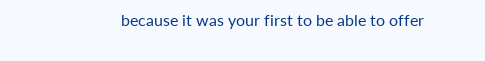because it was your first to be able to offer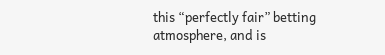this “perfectly fair” betting atmosphere, and is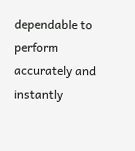dependable to perform accurately and instantly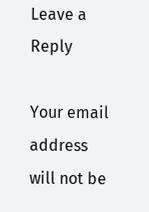Leave a Reply

Your email address will not be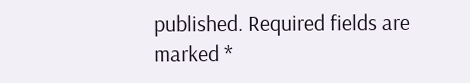published. Required fields are marked *